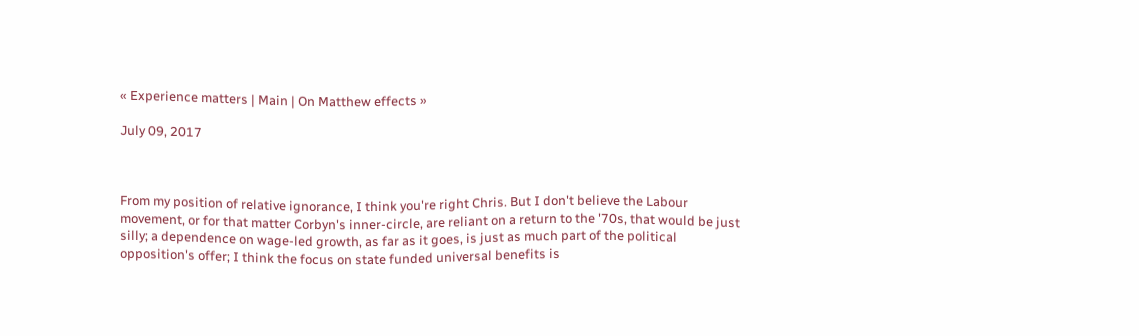« Experience matters | Main | On Matthew effects »

July 09, 2017



From my position of relative ignorance, I think you're right Chris. But I don't believe the Labour movement, or for that matter Corbyn's inner-circle, are reliant on a return to the '70s, that would be just silly; a dependence on wage-led growth, as far as it goes, is just as much part of the political opposition's offer; I think the focus on state funded universal benefits is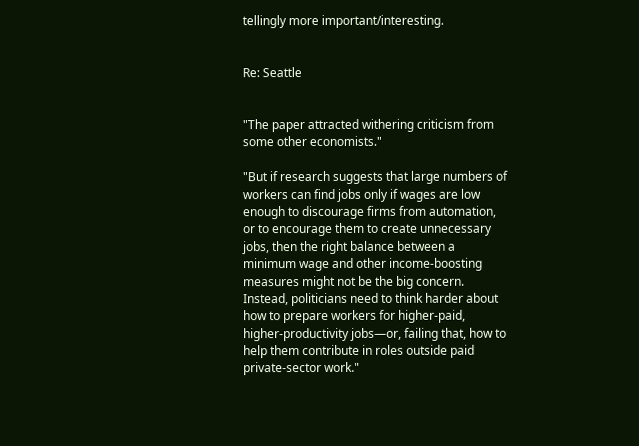tellingly more important/interesting.


Re: Seattle


"The paper attracted withering criticism from some other economists."

"But if research suggests that large numbers of workers can find jobs only if wages are low enough to discourage firms from automation, or to encourage them to create unnecessary jobs, then the right balance between a minimum wage and other income-boosting measures might not be the big concern. Instead, politicians need to think harder about how to prepare workers for higher-paid, higher-productivity jobs—or, failing that, how to help them contribute in roles outside paid private-sector work."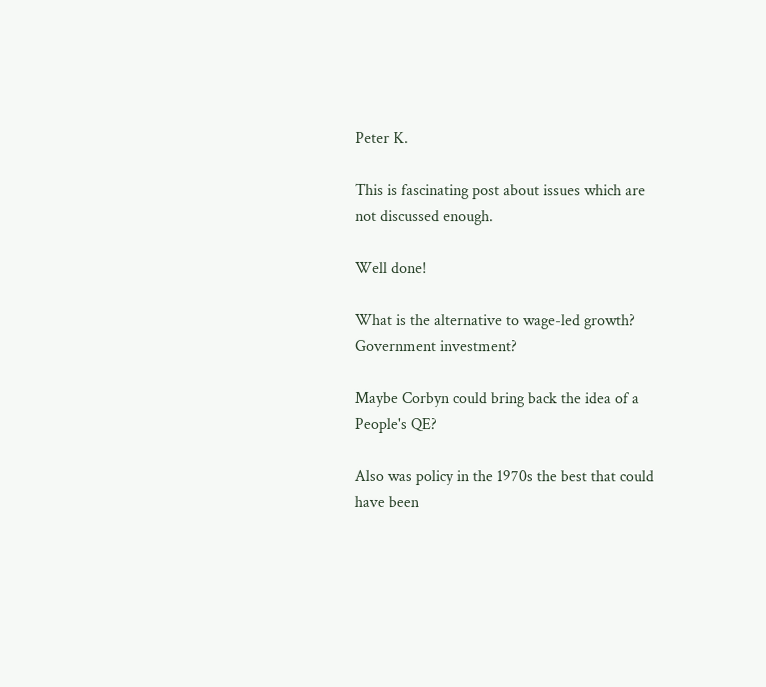Peter K.

This is fascinating post about issues which are not discussed enough.

Well done!

What is the alternative to wage-led growth? Government investment?

Maybe Corbyn could bring back the idea of a People's QE?

Also was policy in the 1970s the best that could have been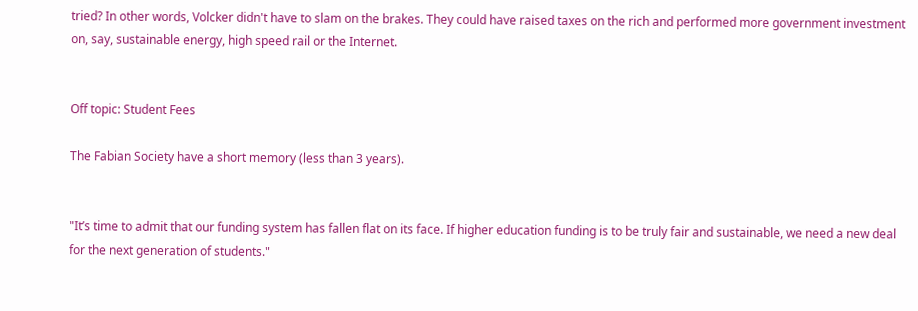tried? In other words, Volcker didn't have to slam on the brakes. They could have raised taxes on the rich and performed more government investment on, say, sustainable energy, high speed rail or the Internet.


Off topic: Student Fees

The Fabian Society have a short memory (less than 3 years).


"It’s time to admit that our funding system has fallen flat on its face. If higher education funding is to be truly fair and sustainable, we need a new deal for the next generation of students."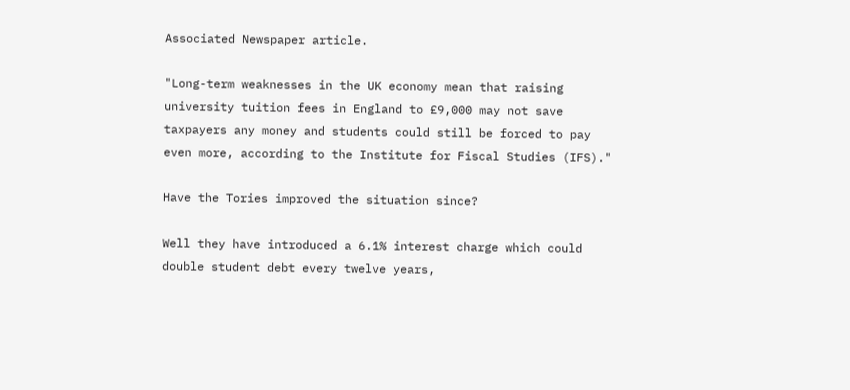Associated Newspaper article.

"Long-term weaknesses in the UK economy mean that raising university tuition fees in England to £9,000 may not save taxpayers any money and students could still be forced to pay even more, according to the Institute for Fiscal Studies (IFS)."

Have the Tories improved the situation since?

Well they have introduced a 6.1% interest charge which could double student debt every twelve years,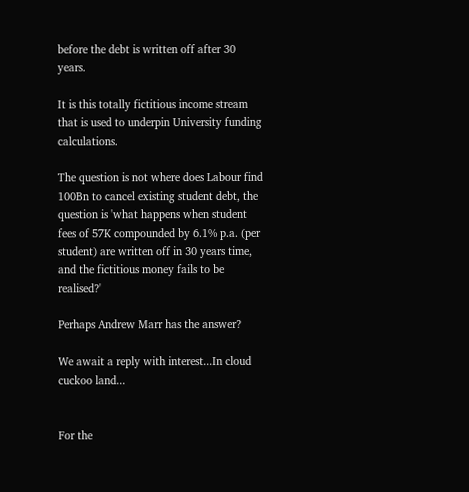before the debt is written off after 30 years.

It is this totally fictitious income stream that is used to underpin University funding calculations.

The question is not where does Labour find 100Bn to cancel existing student debt, the question is 'what happens when student fees of 57K compounded by 6.1% p.a. (per student) are written off in 30 years time, and the fictitious money fails to be realised?'

Perhaps Andrew Marr has the answer?

We await a reply with interest...In cloud cuckoo land...


For the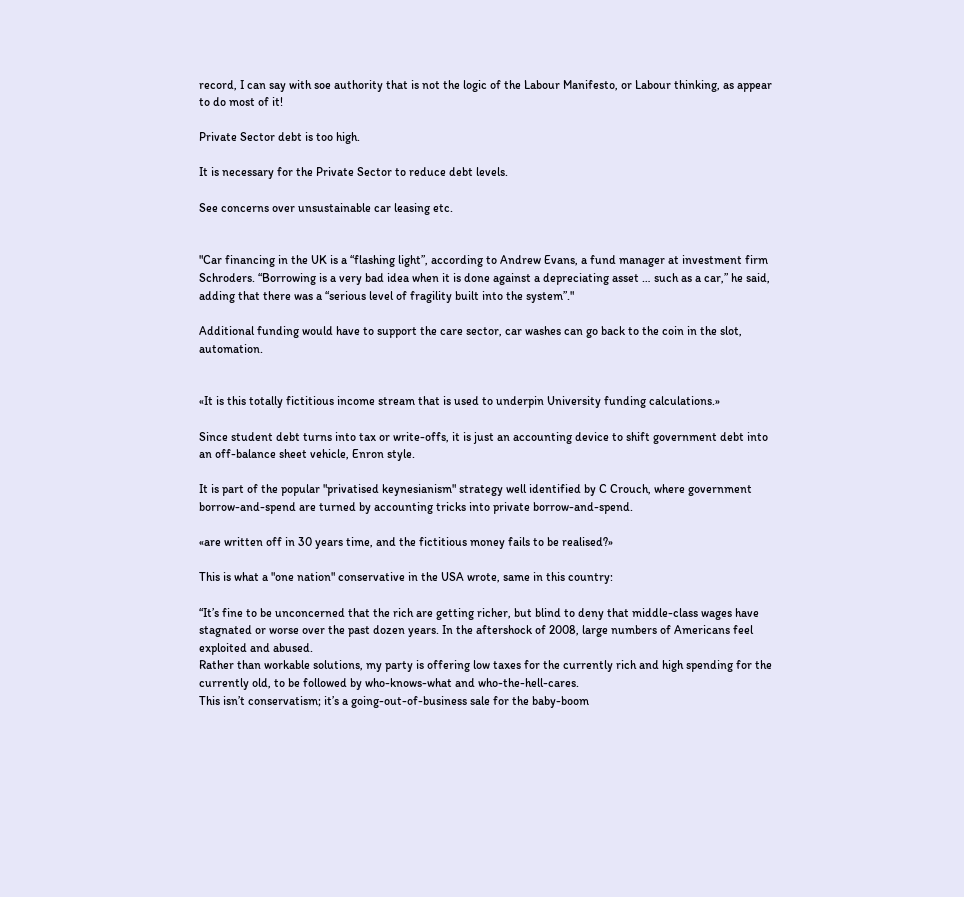record, I can say with soe authority that is not the logic of the Labour Manifesto, or Labour thinking, as appear to do most of it!

Private Sector debt is too high.

It is necessary for the Private Sector to reduce debt levels.

See concerns over unsustainable car leasing etc.


"Car financing in the UK is a “flashing light”, according to Andrew Evans, a fund manager at investment firm Schroders. “Borrowing is a very bad idea when it is done against a depreciating asset … such as a car,” he said, adding that there was a “serious level of fragility built into the system”."

Additional funding would have to support the care sector, car washes can go back to the coin in the slot, automation.


«It is this totally fictitious income stream that is used to underpin University funding calculations.»

Since student debt turns into tax or write-offs, it is just an accounting device to shift government debt into an off-balance sheet vehicle, Enron style.

It is part of the popular "privatised keynesianism" strategy well identified by C Crouch, where government borrow-and-spend are turned by accounting tricks into private borrow-and-spend.

«are written off in 30 years time, and the fictitious money fails to be realised?»

This is what a "one nation" conservative in the USA wrote, same in this country:

“It’s fine to be unconcerned that the rich are getting richer, but blind to deny that middle-class wages have stagnated or worse over the past dozen years. In the aftershock of 2008, large numbers of Americans feel exploited and abused.
Rather than workable solutions, my party is offering low taxes for the currently rich and high spending for the currently old, to be followed by who-knows-what and who-the-hell-cares.
This isn’t conservatism; it’s a going-out-of-business sale for the baby-boom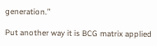generation.”

Put another way it is BCG matrix applied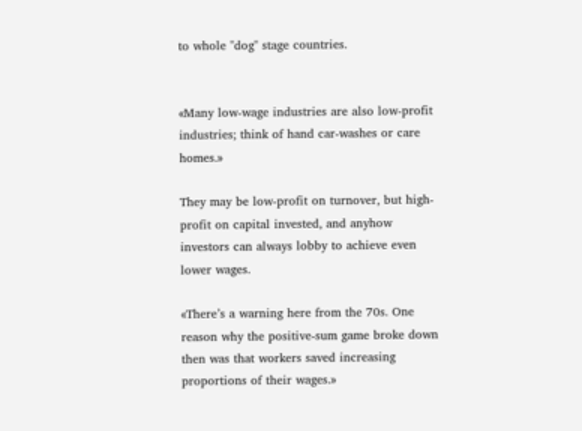to whole "dog" stage countries.


«Many low-wage industries are also low-profit industries; think of hand car-washes or care homes.»

They may be low-profit on turnover, but high-profit on capital invested, and anyhow investors can always lobby to achieve even lower wages.

«There’s a warning here from the 70s. One reason why the positive-sum game broke down then was that workers saved increasing proportions of their wages.»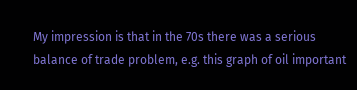My impression is that in the 70s there was a serious balance of trade problem, e.g. this graph of oil important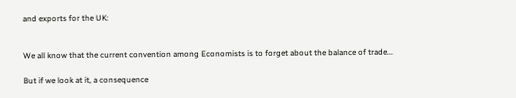and exports for the UK:


We all know that the current convention among Economists is to forget about the balance of trade...

But if we look at it, a consequence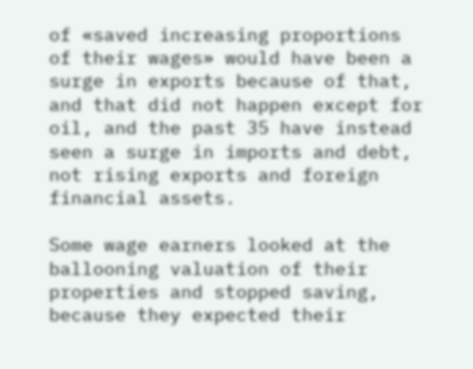of «saved increasing proportions of their wages» would have been a surge in exports because of that, and that did not happen except for oil, and the past 35 have instead seen a surge in imports and debt, not rising exports and foreign financial assets.

Some wage earners looked at the ballooning valuation of their properties and stopped saving, because they expected their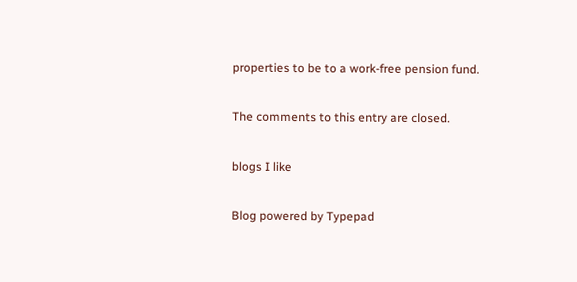properties to be to a work-free pension fund.

The comments to this entry are closed.

blogs I like

Blog powered by Typepad